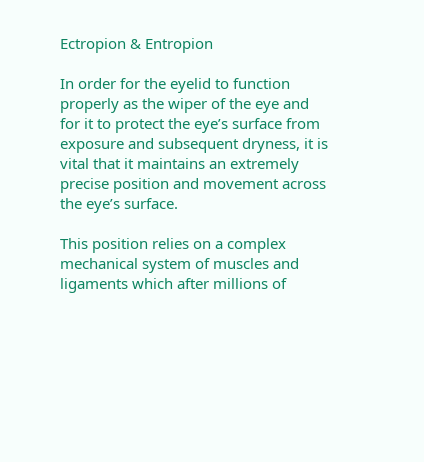Ectropion & Entropion

In order for the eyelid to function properly as the wiper of the eye and for it to protect the eye’s surface from exposure and subsequent dryness, it is vital that it maintains an extremely precise position and movement across the eye’s surface.

This position relies on a complex mechanical system of muscles and ligaments which after millions of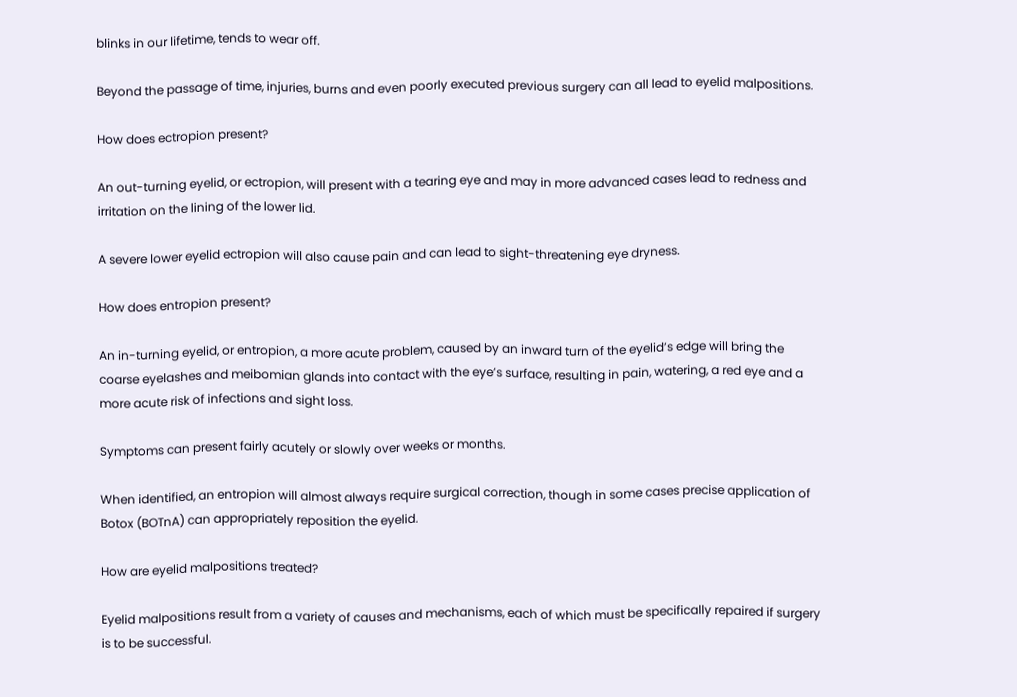blinks in our lifetime, tends to wear off.

Beyond the passage of time, injuries, burns and even poorly executed previous surgery can all lead to eyelid malpositions.

How does ectropion present?

An out-turning eyelid, or ectropion, will present with a tearing eye and may in more advanced cases lead to redness and irritation on the lining of the lower lid.

A severe lower eyelid ectropion will also cause pain and can lead to sight-threatening eye dryness.

How does entropion present?

An in-turning eyelid, or entropion, a more acute problem, caused by an inward turn of the eyelid’s edge will bring the coarse eyelashes and meibomian glands into contact with the eye’s surface, resulting in pain, watering, a red eye and a more acute risk of infections and sight loss.

Symptoms can present fairly acutely or slowly over weeks or months.

When identified, an entropion will almost always require surgical correction, though in some cases precise application of Botox (BOTnA) can appropriately reposition the eyelid.

How are eyelid malpositions treated?

Eyelid malpositions result from a variety of causes and mechanisms, each of which must be specifically repaired if surgery is to be successful.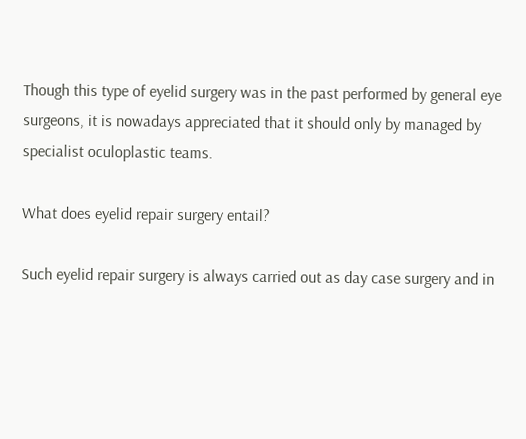Though this type of eyelid surgery was in the past performed by general eye surgeons, it is nowadays appreciated that it should only by managed by specialist oculoplastic teams.

What does eyelid repair surgery entail?

Such eyelid repair surgery is always carried out as day case surgery and in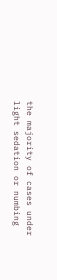the majority of cases under light sedation or numbing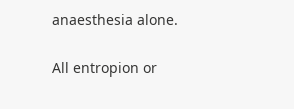anaesthesia alone.

All entropion or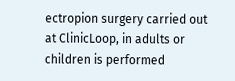ectropion surgery carried out at ClinicLoop, in adults or children is performed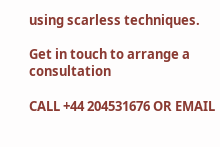using scarless techniques.

Get in touch to arrange a consultation

CALL +44 204531676 OR EMAIL